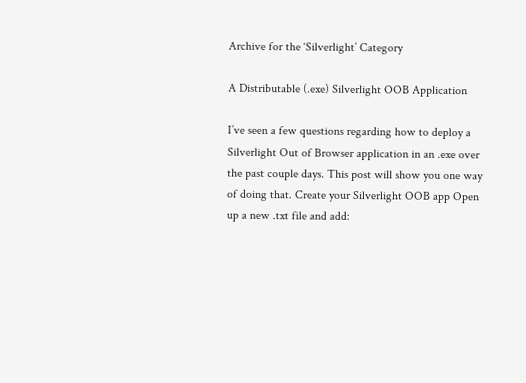Archive for the ‘Silverlight’ Category

A Distributable (.exe) Silverlight OOB Application

I’ve seen a few questions regarding how to deploy a Silverlight Out of Browser application in an .exe over the past couple days. This post will show you one way of doing that. Create your Silverlight OOB app Open up a new .txt file and add: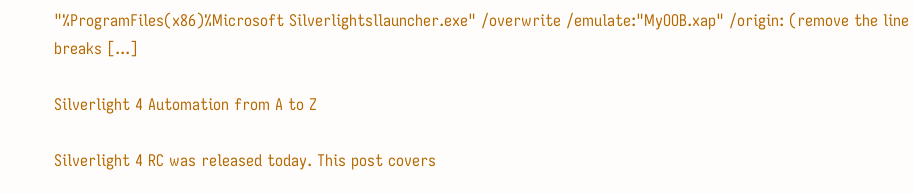"%ProgramFiles(x86)%Microsoft Silverlightsllauncher.exe" /overwrite /emulate:"MyOOB.xap" /origin: (remove the line breaks [...]

Silverlight 4 Automation from A to Z

Silverlight 4 RC was released today. This post covers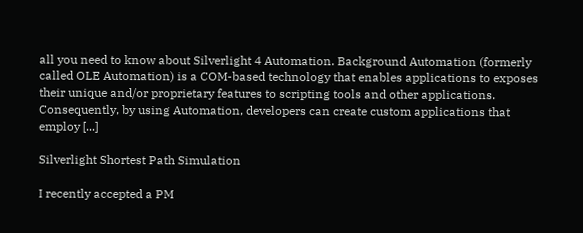all you need to know about Silverlight 4 Automation. Background Automation (formerly called OLE Automation) is a COM-based technology that enables applications to exposes their unique and/or proprietary features to scripting tools and other applications. Consequently, by using Automation, developers can create custom applications that employ [...]

Silverlight Shortest Path Simulation

I recently accepted a PM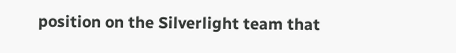position on the Silverlight team that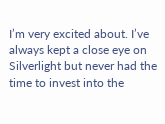I’m very excited about. I’ve always kept a close eye on Silverlight but never had the time to invest into the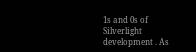1s and 0s of Silverlight development . As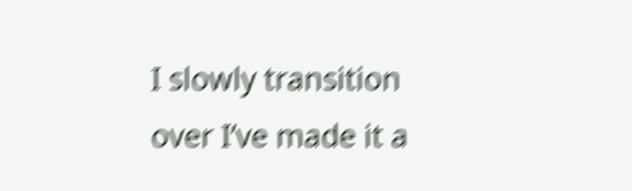I slowly transition over I’ve made it a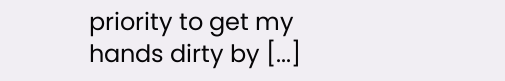priority to get my hands dirty by [...]